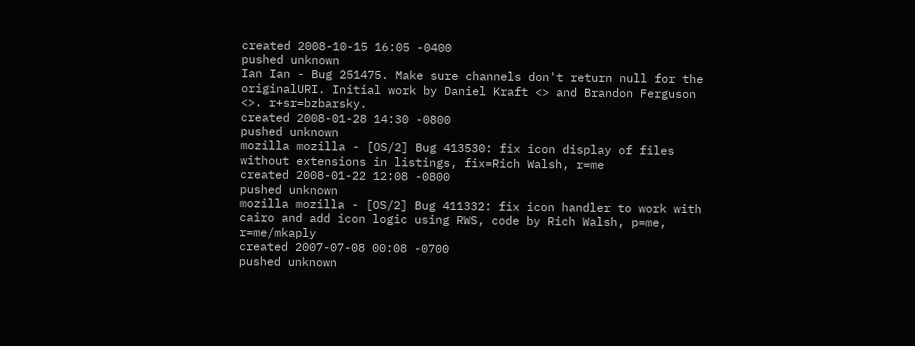created 2008-10-15 16:05 -0400
pushed unknown
Ian Ian - Bug 251475. Make sure channels don't return null for the originalURI. Initial work by Daniel Kraft <> and Brandon Ferguson <>. r+sr=bzbarsky.
created 2008-01-28 14:30 -0800
pushed unknown
mozilla mozilla - [OS/2] Bug 413530: fix icon display of files without extensions in listings, fix=Rich Walsh, r=me
created 2008-01-22 12:08 -0800
pushed unknown
mozilla mozilla - [OS/2] Bug 411332: fix icon handler to work with cairo and add icon logic using RWS, code by Rich Walsh, p=me, r=me/mkaply
created 2007-07-08 00:08 -0700
pushed unknown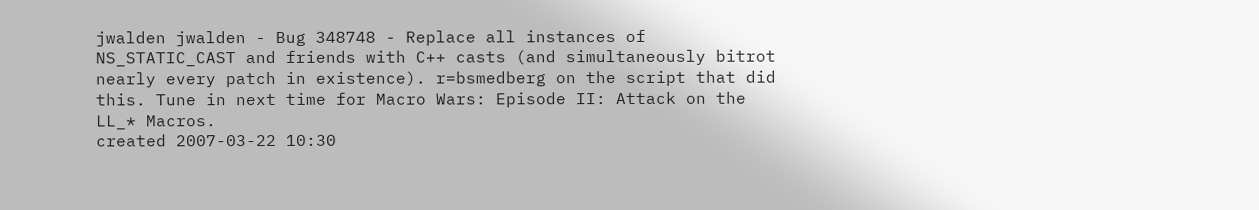jwalden jwalden - Bug 348748 - Replace all instances of NS_STATIC_CAST and friends with C++ casts (and simultaneously bitrot nearly every patch in existence). r=bsmedberg on the script that did this. Tune in next time for Macro Wars: Episode II: Attack on the LL_* Macros.
created 2007-03-22 10:30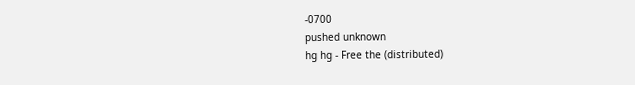-0700
pushed unknown
hg hg - Free the (distributed)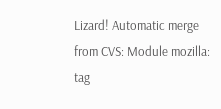Lizard! Automatic merge from CVS: Module mozilla: tag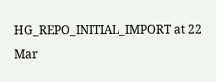HG_REPO_INITIAL_IMPORT at 22 Mar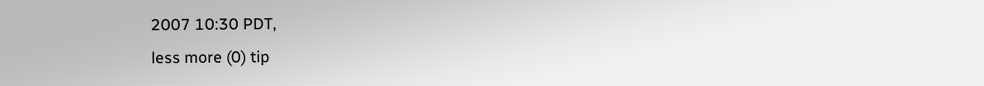2007 10:30 PDT,
less more (0) tip